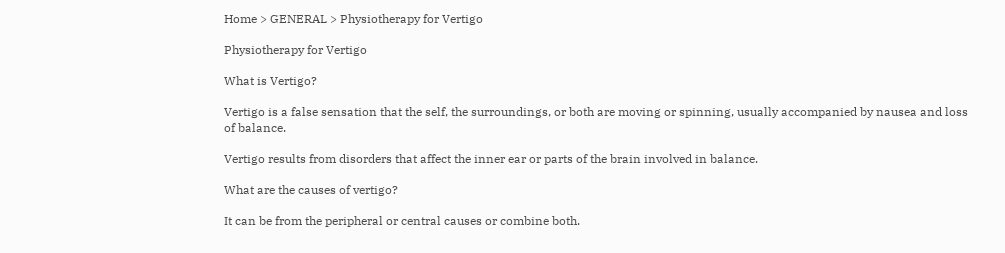Home > GENERAL > Physiotherapy for Vertigo

Physiotherapy for Vertigo

What is Vertigo?

Vertigo is a false sensation that the self, the surroundings, or both are moving or spinning, usually accompanied by nausea and loss of balance.

Vertigo results from disorders that affect the inner ear or parts of the brain involved in balance.

What are the causes of vertigo?

It can be from the peripheral or central causes or combine both.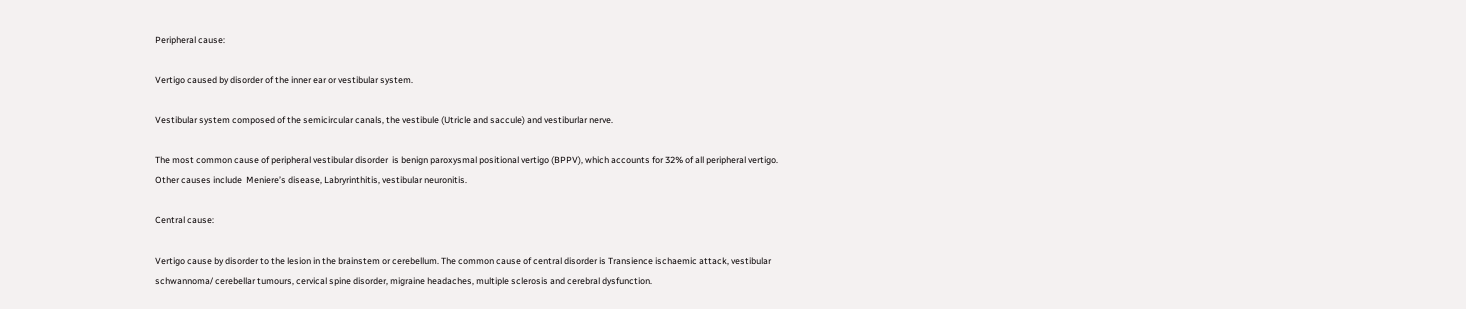Peripheral cause:

Vertigo caused by disorder of the inner ear or vestibular system.

Vestibular system composed of the semicircular canals, the vestibule (Utricle and saccule) and vestiburlar nerve.

The most common cause of peripheral vestibular disorder  is benign paroxysmal positional vertigo (BPPV), which accounts for 32% of all peripheral vertigo. Other causes include  Meniere’s disease, Labryrinthitis, vestibular neuronitis.

Central cause:

Vertigo cause by disorder to the lesion in the brainstem or cerebellum. The common cause of central disorder is Transience ischaemic attack, vestibular schwannoma/ cerebellar tumours, cervical spine disorder, migraine headaches, multiple sclerosis and cerebral dysfunction.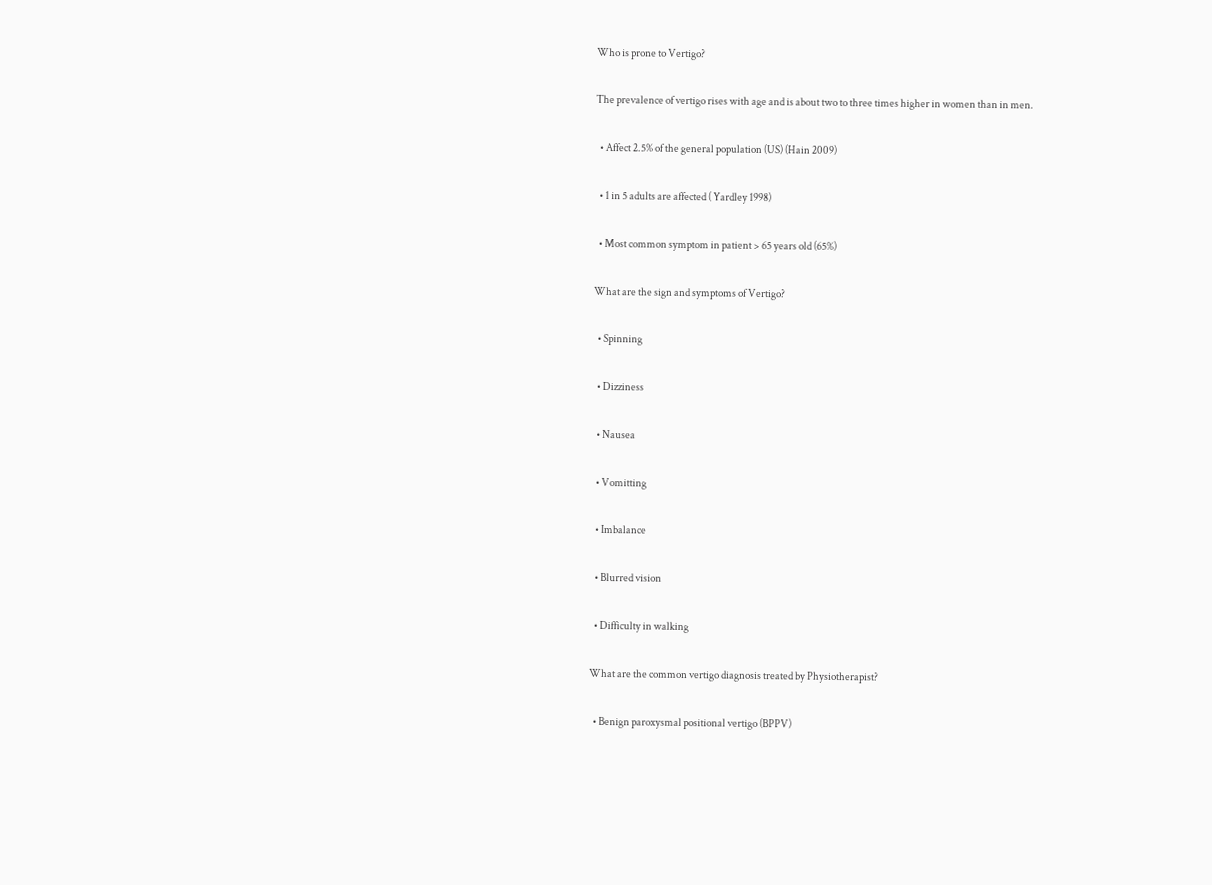Who is prone to Vertigo?

The prevalence of vertigo rises with age and is about two to three times higher in women than in men.

  • Affect 2.5% of the general population (US) (Hain 2009)

  • 1 in 5 adults are affected ( Yardley 1998)

  • Most common symptom in patient > 65 years old (65%)

What are the sign and symptoms of Vertigo?

  • Spinning

  • Dizziness

  • Nausea

  • Vomitting

  • Imbalance

  • Blurred vision

  • Difficulty in walking

What are the common vertigo diagnosis treated by Physiotherapist?

  • Benign paroxysmal positional vertigo (BPPV)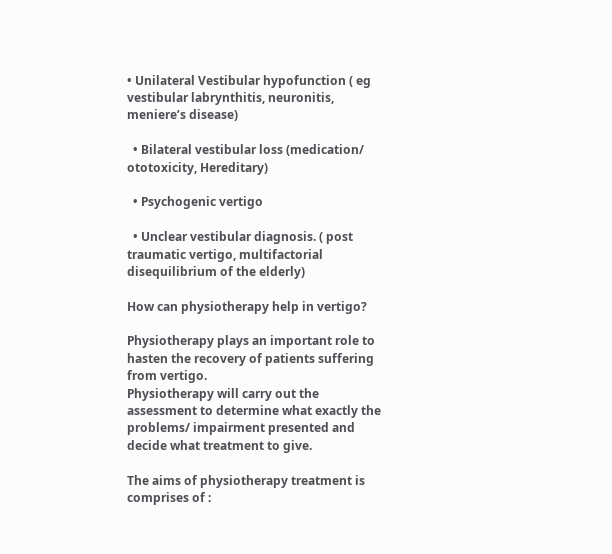• Unilateral Vestibular hypofunction ( eg vestibular labrynthitis, neuronitis, meniere’s disease)

  • Bilateral vestibular loss (medication/ ototoxicity, Hereditary)

  • Psychogenic vertigo

  • Unclear vestibular diagnosis. ( post traumatic vertigo, multifactorial disequilibrium of the elderly)

How can physiotherapy help in vertigo?

Physiotherapy plays an important role to hasten the recovery of patients suffering from vertigo.
Physiotherapy will carry out the assessment to determine what exactly the problems/ impairment presented and decide what treatment to give.

The aims of physiotherapy treatment is comprises of :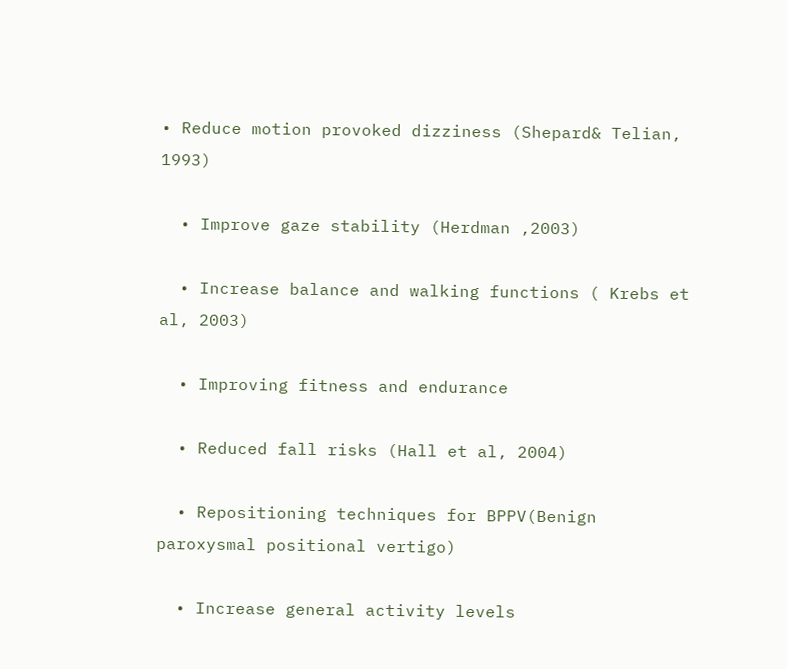• Reduce motion provoked dizziness (Shepard& Telian, 1993)

  • Improve gaze stability (Herdman ,2003)

  • Increase balance and walking functions ( Krebs et al, 2003)

  • Improving fitness and endurance

  • Reduced fall risks (Hall et al, 2004)

  • Repositioning techniques for BPPV(Benign paroxysmal positional vertigo)

  • Increase general activity levels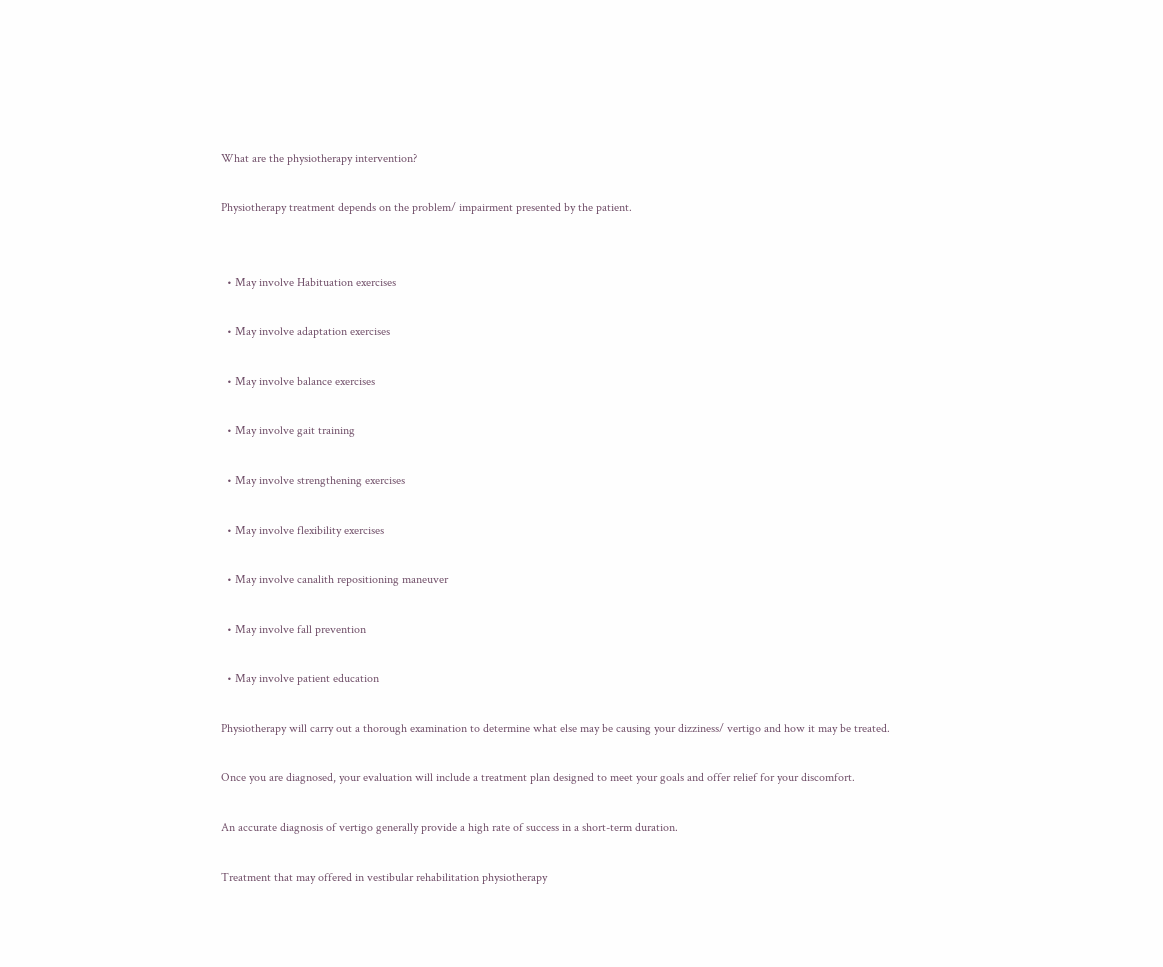What are the physiotherapy intervention?

Physiotherapy treatment depends on the problem/ impairment presented by the patient.


  • May involve Habituation exercises

  • May involve adaptation exercises

  • May involve balance exercises

  • May involve gait training

  • May involve strengthening exercises

  • May involve flexibility exercises

  • May involve canalith repositioning maneuver

  • May involve fall prevention

  • May involve patient education

Physiotherapy will carry out a thorough examination to determine what else may be causing your dizziness/ vertigo and how it may be treated.

Once you are diagnosed, your evaluation will include a treatment plan designed to meet your goals and offer relief for your discomfort.

An accurate diagnosis of vertigo generally provide a high rate of success in a short-term duration.

Treatment that may offered in vestibular rehabilitation physiotherapy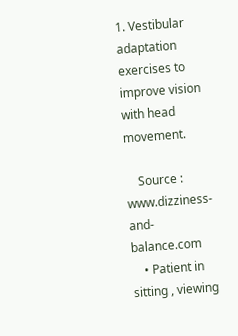1. Vestibular adaptation exercises to improve vision with head movement.

    Source : www.dizziness-and-balance.com
    • Patient in sitting , viewing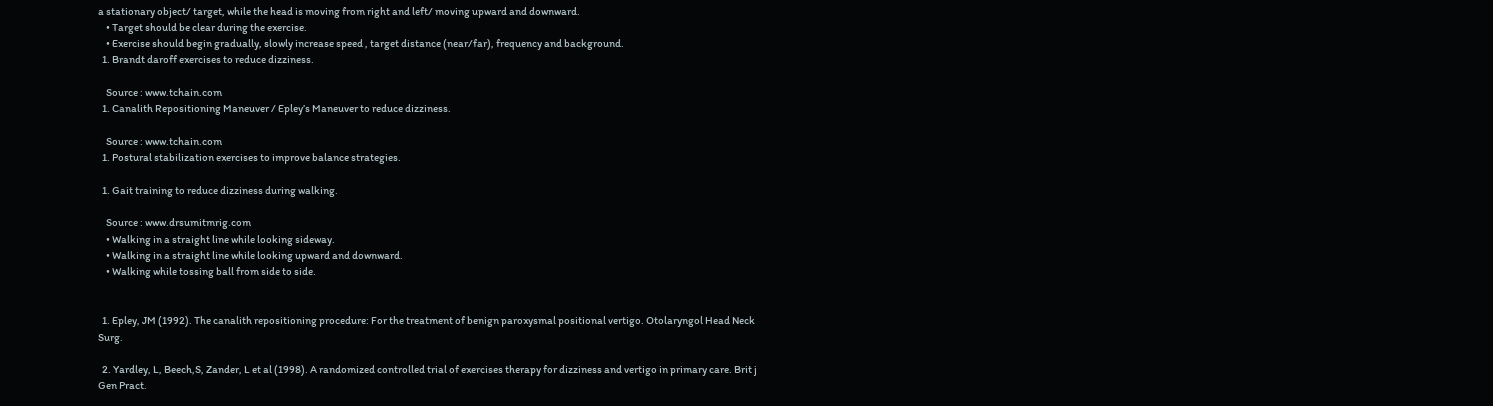a stationary object/ target, while the head is moving from right and left/ moving upward and downward.
    • Target should be clear during the exercise.
    • Exercise should begin gradually, slowly increase speed , target distance (near/far), frequency and background.
  1. Brandt daroff exercises to reduce dizziness.

    Source : www.tchain.com
  1. Canalith Repositioning Maneuver / Epley’s Maneuver to reduce dizziness.

    Source : www.tchain.com
  1. Postural stabilization exercises to improve balance strategies.

  1. Gait training to reduce dizziness during walking.

    Source : www.drsumitmrig.com
    • Walking in a straight line while looking sideway.
    • Walking in a straight line while looking upward and downward.
    • Walking while tossing ball from side to side.


  1. Epley, JM (1992). The canalith repositioning procedure: For the treatment of benign paroxysmal positional vertigo. Otolaryngol Head Neck Surg.

  2. Yardley, L, Beech,S, Zander, L et al (1998). A randomized controlled trial of exercises therapy for dizziness and vertigo in primary care. Brit j Gen Pract.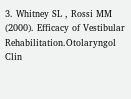3. Whitney SL , Rossi MM (2000). Efficacy of Vestibular Rehabilitation.Otolaryngol Clin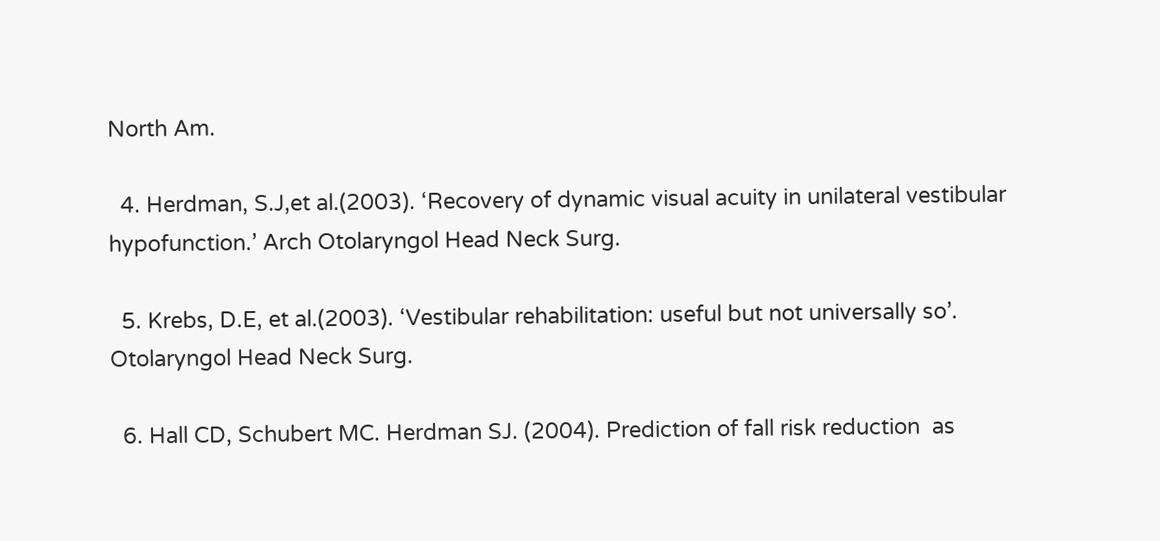North Am.

  4. Herdman, S.J,et al.(2003). ‘Recovery of dynamic visual acuity in unilateral vestibular hypofunction.’ Arch Otolaryngol Head Neck Surg.

  5. Krebs, D.E, et al.(2003). ‘Vestibular rehabilitation: useful but not universally so’. Otolaryngol Head Neck Surg.

  6. Hall CD, Schubert MC. Herdman SJ. (2004). Prediction of fall risk reduction  as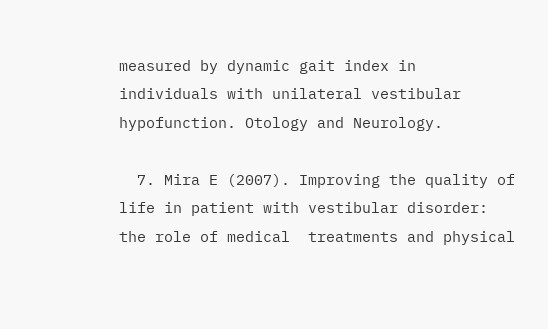measured by dynamic gait index in individuals with unilateral vestibular hypofunction. Otology and Neurology.

  7. Mira E (2007). Improving the quality of life in patient with vestibular disorder: the role of medical  treatments and physical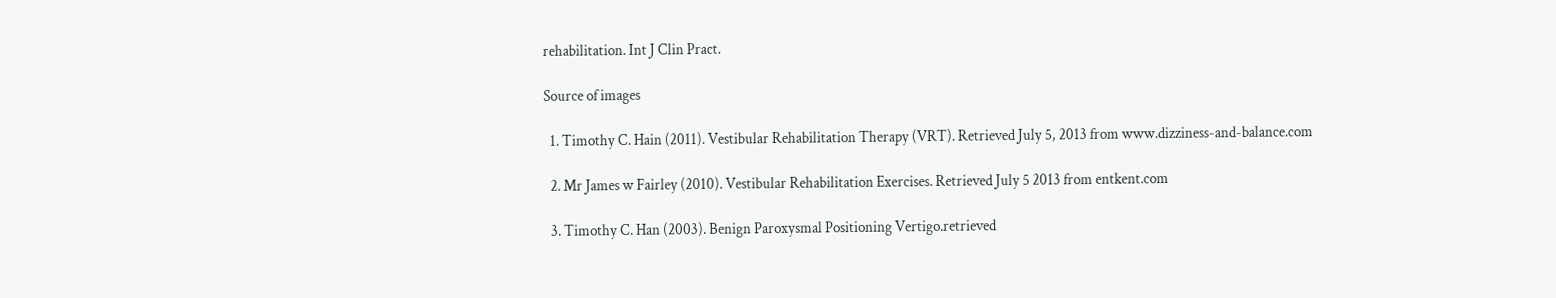rehabilitation. Int J Clin Pract.

Source of images

  1. Timothy C. Hain (2011). Vestibular Rehabilitation Therapy (VRT). Retrieved July 5, 2013 from www.dizziness-and-balance.com

  2. Mr James w Fairley (2010). Vestibular Rehabilitation Exercises. Retrieved July 5 2013 from entkent.com

  3. Timothy C. Han (2003). Benign Paroxysmal Positioning Vertigo.retrieved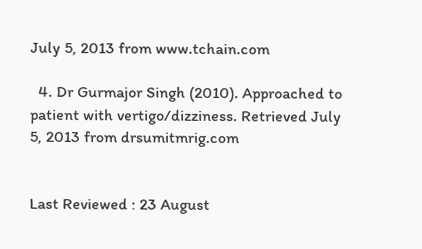July 5, 2013 from www.tchain.com

  4. Dr Gurmajor Singh (2010). Approached to patient with vertigo/dizziness. Retrieved July 5, 2013 from drsumitmrig.com


Last Reviewed : 23 August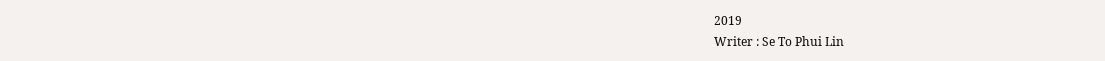2019
Writer : Se To Phui Lin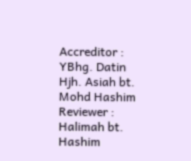Accreditor : YBhg. Datin Hjh. Asiah bt. Mohd Hashim
Reviewer : Halimah bt. Hashim